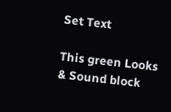Set Text

This green Looks & Sound block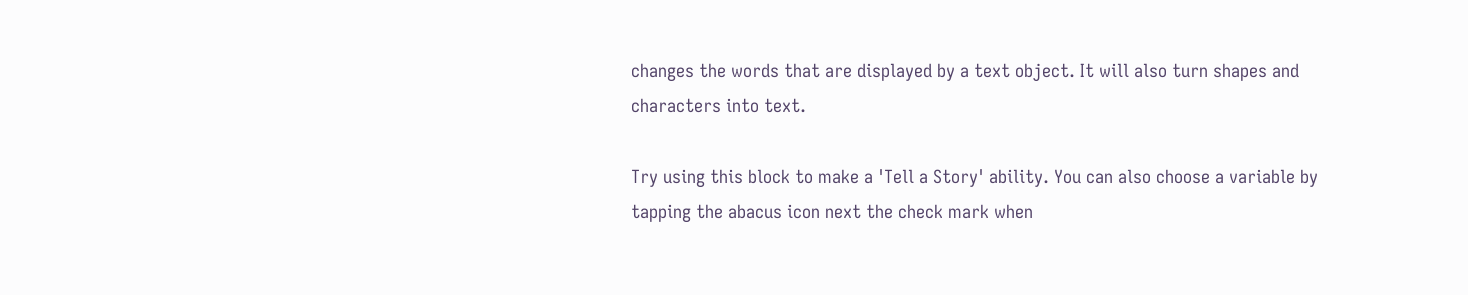changes the words that are displayed by a text object. It will also turn shapes and characters into text.

Try using this block to make a 'Tell a Story' ability. You can also choose a variable by tapping the abacus icon next the check mark when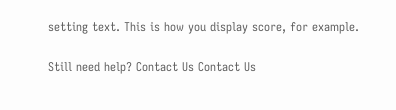setting text. This is how you display score, for example.

Still need help? Contact Us Contact Us